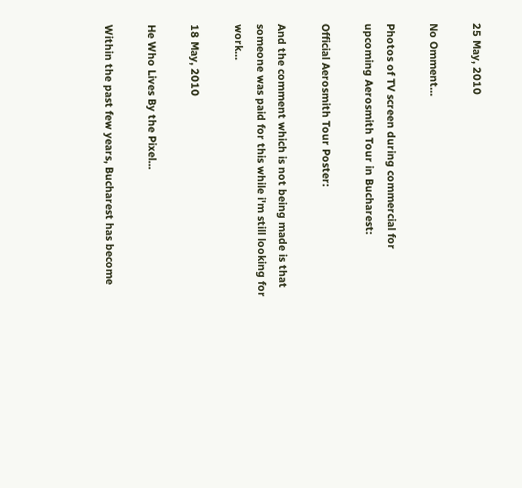25 May, 2010

No Omment...

Photos of TV screen during commercial for upcoming Aerosmith Tour in Bucharest:

Official Aerosmith Tour Poster:

And the comment which is not being made is that someone was paid for this while i'm still looking for work...

18 May, 2010

He Who Lives By the Pixel...

Within the past few years, Bucharest has become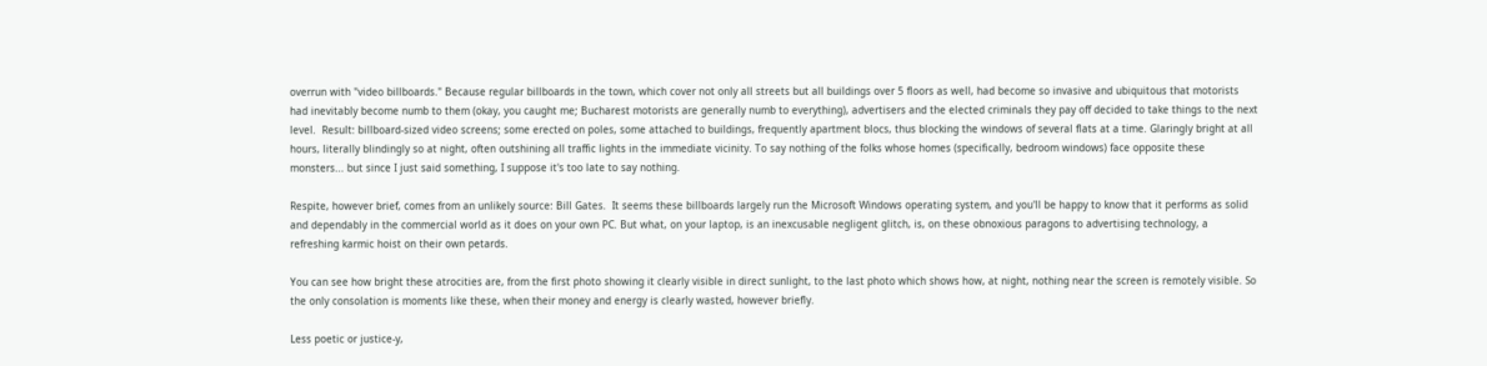overrun with "video billboards." Because regular billboards in the town, which cover not only all streets but all buildings over 5 floors as well, had become so invasive and ubiquitous that motorists had inevitably become numb to them (okay, you caught me; Bucharest motorists are generally numb to everything), advertisers and the elected criminals they pay off decided to take things to the next level.  Result: billboard-sized video screens; some erected on poles, some attached to buildings, frequently apartment blocs, thus blocking the windows of several flats at a time. Glaringly bright at all hours, literally blindingly so at night, often outshining all traffic lights in the immediate vicinity. To say nothing of the folks whose homes (specifically, bedroom windows) face opposite these monsters... but since I just said something, I suppose it's too late to say nothing.

Respite, however brief, comes from an unlikely source: Bill Gates.  It seems these billboards largely run the Microsoft Windows operating system, and you'll be happy to know that it performs as solid and dependably in the commercial world as it does on your own PC. But what, on your laptop, is an inexcusable negligent glitch, is, on these obnoxious paragons to advertising technology, a refreshing karmic hoist on their own petards.

You can see how bright these atrocities are, from the first photo showing it clearly visible in direct sunlight, to the last photo which shows how, at night, nothing near the screen is remotely visible. So the only consolation is moments like these, when their money and energy is clearly wasted, however briefly.

Less poetic or justice-y,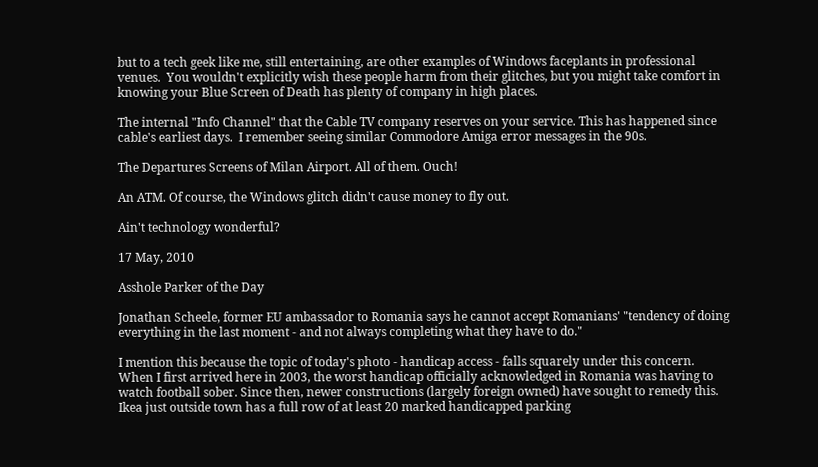but to a tech geek like me, still entertaining, are other examples of Windows faceplants in professional venues.  You wouldn't explicitly wish these people harm from their glitches, but you might take comfort in knowing your Blue Screen of Death has plenty of company in high places.

The internal "Info Channel" that the Cable TV company reserves on your service. This has happened since cable's earliest days.  I remember seeing similar Commodore Amiga error messages in the 90s.

The Departures Screens of Milan Airport. All of them. Ouch!

An ATM. Of course, the Windows glitch didn't cause money to fly out.

Ain't technology wonderful?

17 May, 2010

Asshole Parker of the Day

Jonathan Scheele, former EU ambassador to Romania says he cannot accept Romanians' "tendency of doing everything in the last moment - and not always completing what they have to do."

I mention this because the topic of today's photo - handicap access - falls squarely under this concern.  When I first arrived here in 2003, the worst handicap officially acknowledged in Romania was having to watch football sober. Since then, newer constructions (largely foreign owned) have sought to remedy this.  Ikea just outside town has a full row of at least 20 marked handicapped parking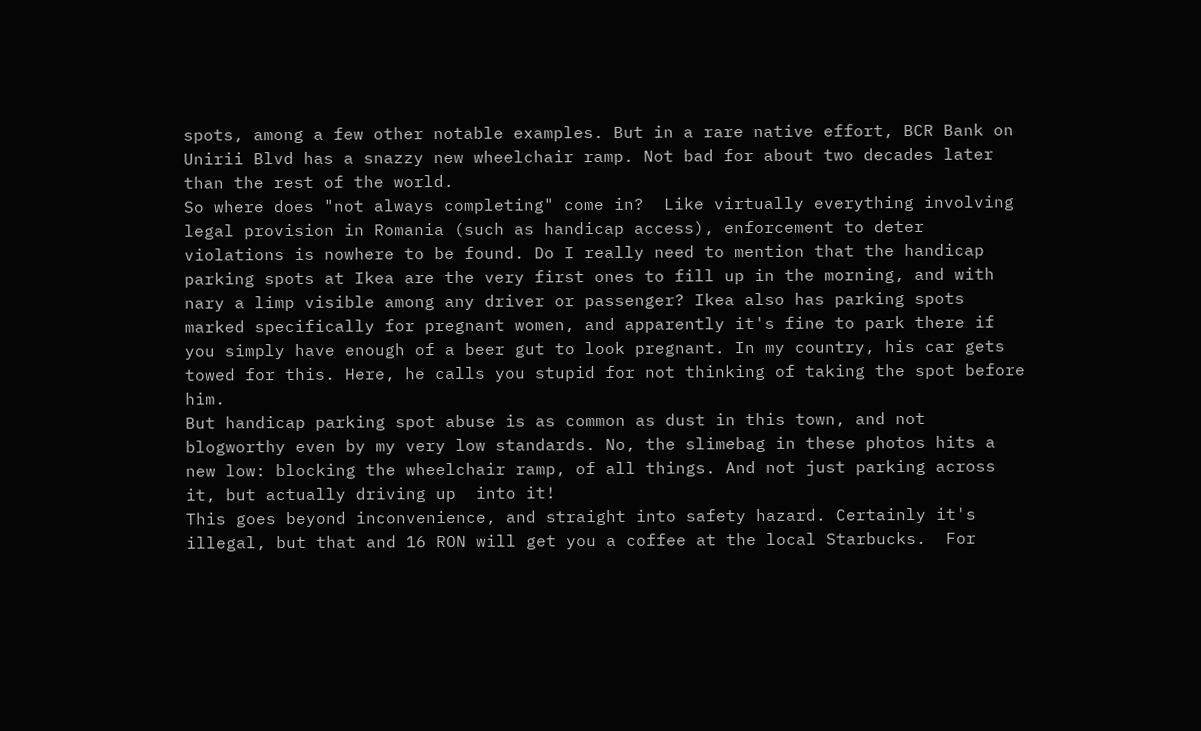spots, among a few other notable examples. But in a rare native effort, BCR Bank on Unirii Blvd has a snazzy new wheelchair ramp. Not bad for about two decades later than the rest of the world.
So where does "not always completing" come in?  Like virtually everything involving legal provision in Romania (such as handicap access), enforcement to deter violations is nowhere to be found. Do I really need to mention that the handicap parking spots at Ikea are the very first ones to fill up in the morning, and with nary a limp visible among any driver or passenger? Ikea also has parking spots marked specifically for pregnant women, and apparently it's fine to park there if you simply have enough of a beer gut to look pregnant. In my country, his car gets towed for this. Here, he calls you stupid for not thinking of taking the spot before him.
But handicap parking spot abuse is as common as dust in this town, and not blogworthy even by my very low standards. No, the slimebag in these photos hits a new low: blocking the wheelchair ramp, of all things. And not just parking across it, but actually driving up  into it!
This goes beyond inconvenience, and straight into safety hazard. Certainly it's illegal, but that and 16 RON will get you a coffee at the local Starbucks.  For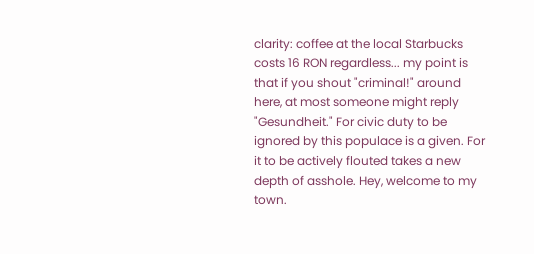clarity: coffee at the local Starbucks costs 16 RON regardless... my point is that if you shout "criminal!" around here, at most someone might reply "Gesundheit." For civic duty to be ignored by this populace is a given. For it to be actively flouted takes a new depth of asshole. Hey, welcome to my town.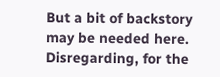But a bit of backstory may be needed here. Disregarding, for the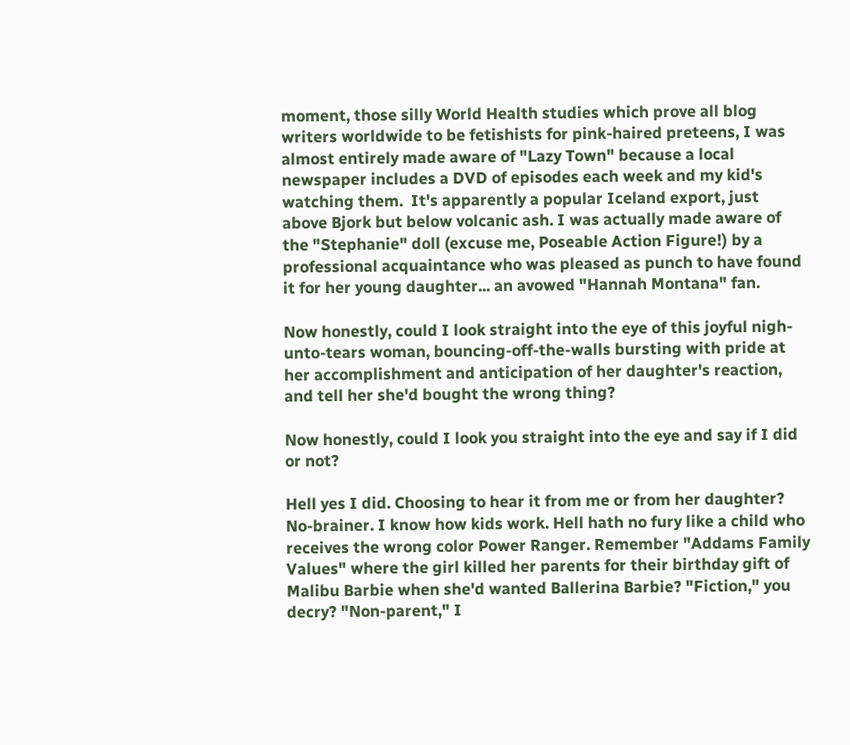moment, those silly World Health studies which prove all blog writers worldwide to be fetishists for pink-haired preteens, I was almost entirely made aware of "Lazy Town" because a local newspaper includes a DVD of episodes each week and my kid's watching them.  It's apparently a popular Iceland export, just above Bjork but below volcanic ash. I was actually made aware of the "Stephanie" doll (excuse me, Poseable Action Figure!) by a professional acquaintance who was pleased as punch to have found it for her young daughter... an avowed "Hannah Montana" fan.

Now honestly, could I look straight into the eye of this joyful nigh-unto-tears woman, bouncing-off-the-walls bursting with pride at her accomplishment and anticipation of her daughter's reaction, and tell her she'd bought the wrong thing?

Now honestly, could I look you straight into the eye and say if I did or not?

Hell yes I did. Choosing to hear it from me or from her daughter? No-brainer. I know how kids work. Hell hath no fury like a child who receives the wrong color Power Ranger. Remember "Addams Family Values" where the girl killed her parents for their birthday gift of Malibu Barbie when she'd wanted Ballerina Barbie? "Fiction," you decry? "Non-parent," I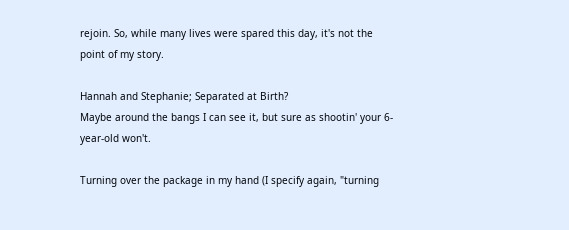rejoin. So, while many lives were spared this day, it's not the point of my story.

Hannah and Stephanie; Separated at Birth?
Maybe around the bangs I can see it, but sure as shootin' your 6-year-old won't.

Turning over the package in my hand (I specify again, "turning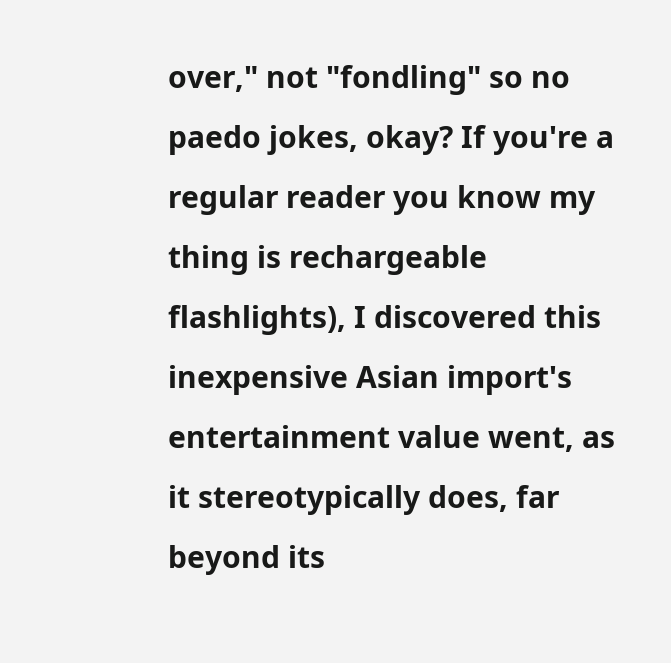over," not "fondling" so no paedo jokes, okay? If you're a regular reader you know my thing is rechargeable flashlights), I discovered this inexpensive Asian import's entertainment value went, as it stereotypically does, far beyond its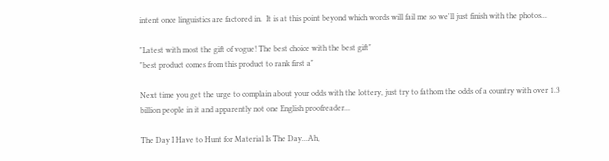intent once linguistics are factored in.  It is at this point beyond which words will fail me so we'll just finish with the photos...

"Latest with most the gift of vogue! The best choice with the best gift"
"best product comes from this product to rank first a"

Next time you get the urge to complain about your odds with the lottery, just try to fathom the odds of a country with over 1.3 billion people in it and apparently not one English proofreader...

The Day I Have to Hunt for Material Is The Day...Ah,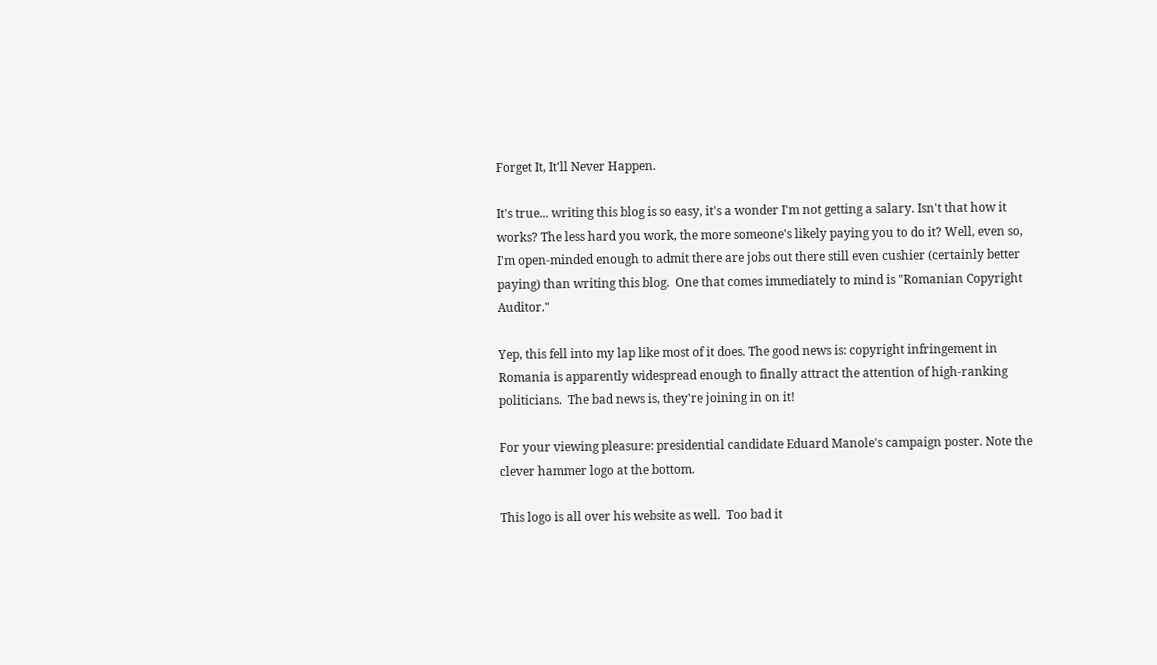Forget It, It'll Never Happen.

It's true... writing this blog is so easy, it's a wonder I'm not getting a salary. Isn't that how it works? The less hard you work, the more someone's likely paying you to do it? Well, even so, I'm open-minded enough to admit there are jobs out there still even cushier (certainly better paying) than writing this blog.  One that comes immediately to mind is "Romanian Copyright Auditor."

Yep, this fell into my lap like most of it does. The good news is: copyright infringement in Romania is apparently widespread enough to finally attract the attention of high-ranking politicians.  The bad news is, they're joining in on it!

For your viewing pleasure: presidential candidate Eduard Manole's campaign poster. Note the clever hammer logo at the bottom.

This logo is all over his website as well.  Too bad it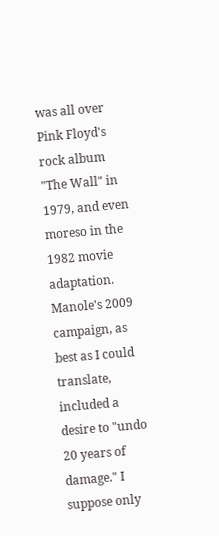was all over Pink Floyd's rock album "The Wall" in 1979, and even moreso in the 1982 movie adaptation.
Manole's 2009 campaign, as best as I could translate, included a desire to "undo 20 years of damage." I suppose only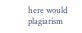here would plagiarism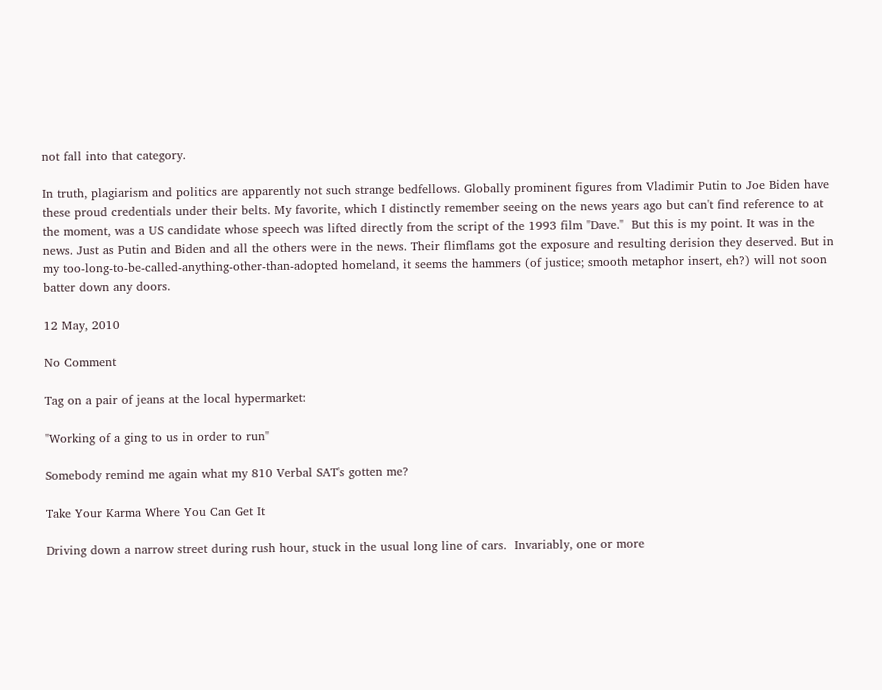not fall into that category.

In truth, plagiarism and politics are apparently not such strange bedfellows. Globally prominent figures from Vladimir Putin to Joe Biden have these proud credentials under their belts. My favorite, which I distinctly remember seeing on the news years ago but can't find reference to at the moment, was a US candidate whose speech was lifted directly from the script of the 1993 film "Dave."  But this is my point. It was in the news. Just as Putin and Biden and all the others were in the news. Their flimflams got the exposure and resulting derision they deserved. But in my too-long-to-be-called-anything-other-than-adopted homeland, it seems the hammers (of justice; smooth metaphor insert, eh?) will not soon batter down any doors.

12 May, 2010

No Comment

Tag on a pair of jeans at the local hypermarket:

"Working of a ging to us in order to run"

Somebody remind me again what my 810 Verbal SAT's gotten me?

Take Your Karma Where You Can Get It

Driving down a narrow street during rush hour, stuck in the usual long line of cars.  Invariably, one or more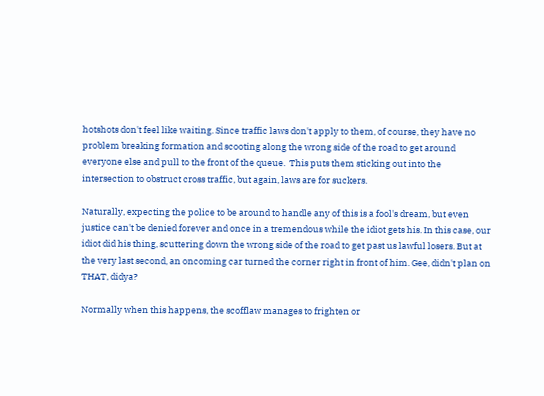hotshots don't feel like waiting. Since traffic laws don't apply to them, of course, they have no problem breaking formation and scooting along the wrong side of the road to get around everyone else and pull to the front of the queue.  This puts them sticking out into the intersection to obstruct cross traffic, but again, laws are for suckers.

Naturally, expecting the police to be around to handle any of this is a fool's dream, but even justice can't be denied forever and once in a tremendous while the idiot gets his. In this case, our idiot did his thing, scuttering down the wrong side of the road to get past us lawful losers. But at the very last second, an oncoming car turned the corner right in front of him. Gee, didn't plan on THAT, didya?

Normally when this happens, the scofflaw manages to frighten or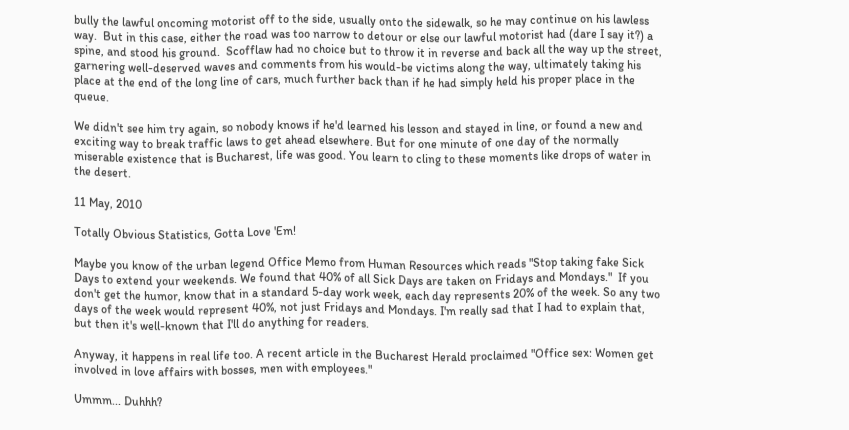bully the lawful oncoming motorist off to the side, usually onto the sidewalk, so he may continue on his lawless way.  But in this case, either the road was too narrow to detour or else our lawful motorist had (dare I say it?) a spine, and stood his ground.  Scofflaw had no choice but to throw it in reverse and back all the way up the street, garnering well-deserved waves and comments from his would-be victims along the way, ultimately taking his place at the end of the long line of cars, much further back than if he had simply held his proper place in the queue.

We didn't see him try again, so nobody knows if he'd learned his lesson and stayed in line, or found a new and exciting way to break traffic laws to get ahead elsewhere. But for one minute of one day of the normally miserable existence that is Bucharest, life was good. You learn to cling to these moments like drops of water in the desert.

11 May, 2010

Totally Obvious Statistics, Gotta Love 'Em!

Maybe you know of the urban legend Office Memo from Human Resources which reads "Stop taking fake Sick Days to extend your weekends. We found that 40% of all Sick Days are taken on Fridays and Mondays."  If you don't get the humor, know that in a standard 5-day work week, each day represents 20% of the week. So any two days of the week would represent 40%, not just Fridays and Mondays. I'm really sad that I had to explain that, but then it's well-known that I'll do anything for readers.

Anyway, it happens in real life too. A recent article in the Bucharest Herald proclaimed "Office sex: Women get involved in love affairs with bosses, men with employees."

Ummm... Duhhh?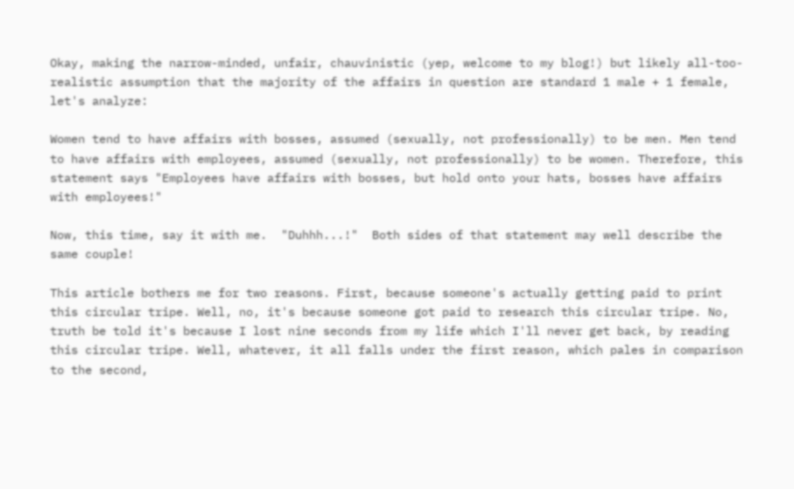Okay, making the narrow-minded, unfair, chauvinistic (yep, welcome to my blog!) but likely all-too-realistic assumption that the majority of the affairs in question are standard 1 male + 1 female, let's analyze:

Women tend to have affairs with bosses, assumed (sexually, not professionally) to be men. Men tend to have affairs with employees, assumed (sexually, not professionally) to be women. Therefore, this statement says "Employees have affairs with bosses, but hold onto your hats, bosses have affairs with employees!"

Now, this time, say it with me.  "Duhhh...!"  Both sides of that statement may well describe the same couple!

This article bothers me for two reasons. First, because someone's actually getting paid to print this circular tripe. Well, no, it's because someone got paid to research this circular tripe. No, truth be told it's because I lost nine seconds from my life which I'll never get back, by reading this circular tripe. Well, whatever, it all falls under the first reason, which pales in comparison to the second,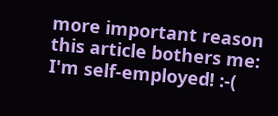more important reason this article bothers me: I'm self-employed! :-(